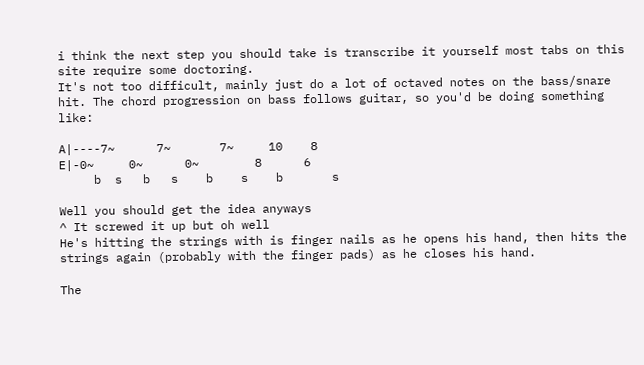i think the next step you should take is transcribe it yourself most tabs on this site require some doctoring.
It's not too difficult, mainly just do a lot of octaved notes on the bass/snare hit. The chord progression on bass follows guitar, so you'd be doing something like:

A|----7~      7~       7~     10    8
E|-0~     0~      0~        8      6
     b  s   b   s    b    s    b       s

Well you should get the idea anyways
^ It screwed it up but oh well
He's hitting the strings with is finger nails as he opens his hand, then hits the strings again (probably with the finger pads) as he closes his hand.

The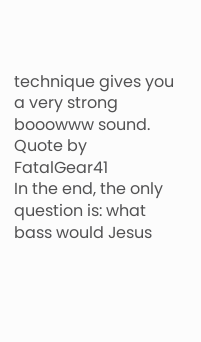technique gives you a very strong booowww sound.
Quote by FatalGear41
In the end, the only question is: what bass would Jesus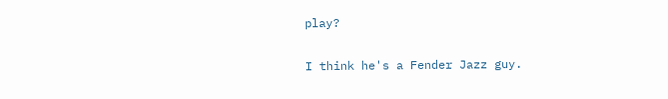play?

I think he's a Fender Jazz guy.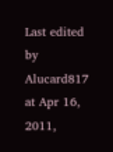Last edited by Alucard817 at Apr 16, 2011,